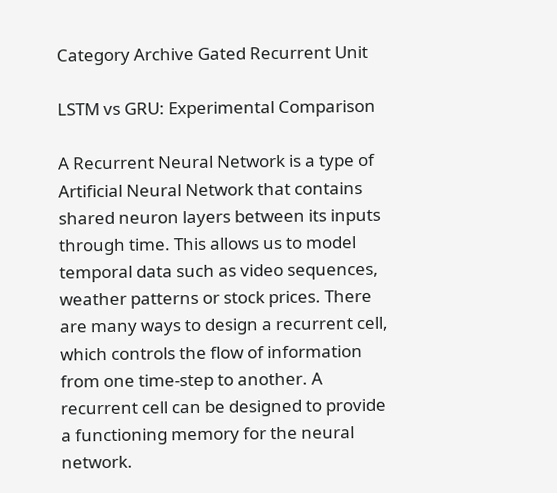Category Archive Gated Recurrent Unit

LSTM vs GRU: Experimental Comparison

A Recurrent Neural Network is a type of Artificial Neural Network that contains shared neuron layers between its inputs through time. This allows us to model temporal data such as video sequences, weather patterns or stock prices. There are many ways to design a recurrent cell, which controls the flow of information from one time-step to another. A recurrent cell can be designed to provide a functioning memory for the neural network.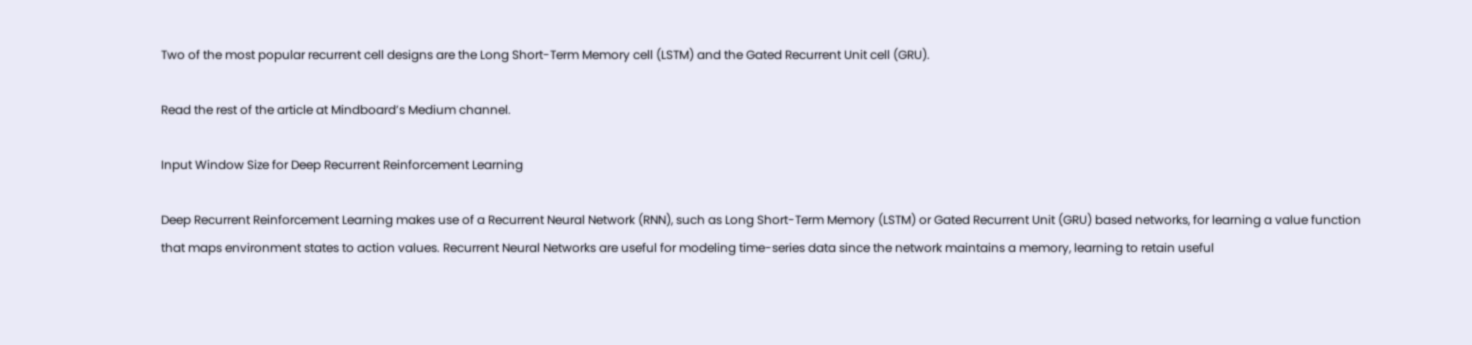Two of the most popular recurrent cell designs are the Long Short-Term Memory cell (LSTM) and the Gated Recurrent Unit cell (GRU).

Read the rest of the article at Mindboard’s Medium channel.

Input Window Size for Deep Recurrent Reinforcement Learning

Deep Recurrent Reinforcement Learning makes use of a Recurrent Neural Network (RNN), such as Long Short-Term Memory (LSTM) or Gated Recurrent Unit (GRU) based networks, for learning a value function that maps environment states to action values. Recurrent Neural Networks are useful for modeling time-series data since the network maintains a memory, learning to retain useful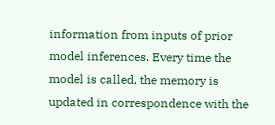information from inputs of prior model inferences. Every time the model is called, the memory is updated in correspondence with the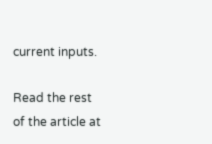current inputs.

Read the rest of the article at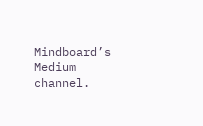Mindboard’s Medium channel.